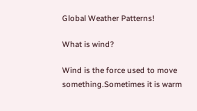Global Weather Patterns!

What is wind?

Wind is the force used to move something.Sometimes it is warm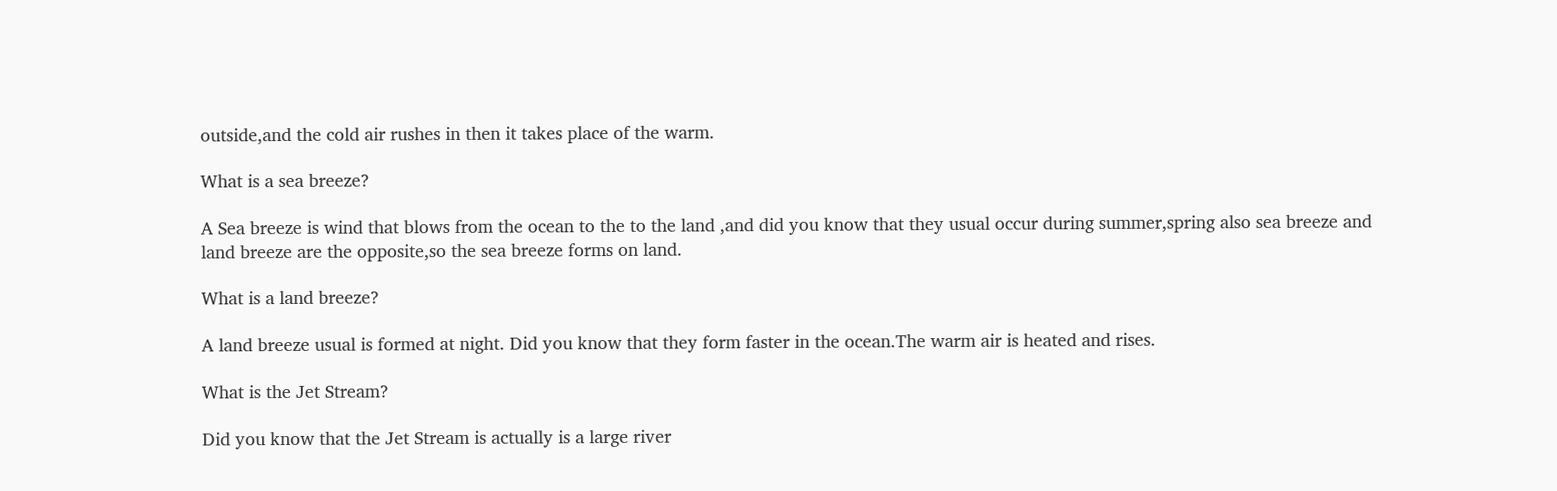outside,and the cold air rushes in then it takes place of the warm.

What is a sea breeze?

A Sea breeze is wind that blows from the ocean to the to the land ,and did you know that they usual occur during summer,spring also sea breeze and land breeze are the opposite,so the sea breeze forms on land.

What is a land breeze?

A land breeze usual is formed at night. Did you know that they form faster in the ocean.The warm air is heated and rises.

What is the Jet Stream?

Did you know that the Jet Stream is actually is a large river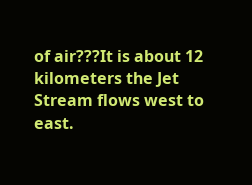of air???It is about 12 kilometers the Jet Stream flows west to east.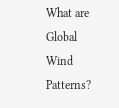What are Global Wind Patterns?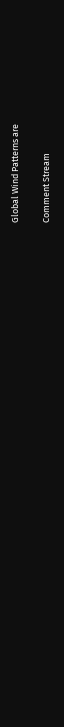Global Wind Patterns are

Comment Stream